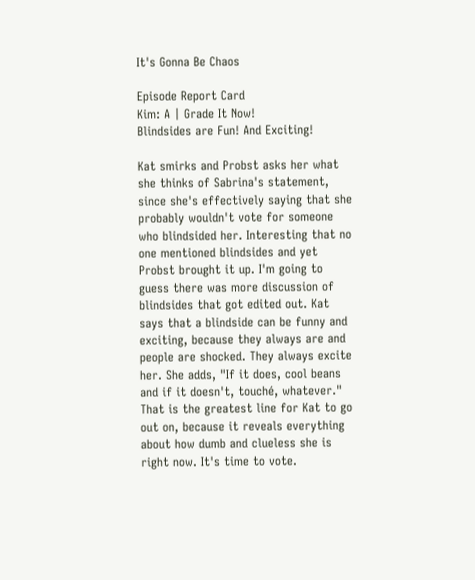It's Gonna Be Chaos

Episode Report Card
Kim: A | Grade It Now!
Blindsides are Fun! And Exciting!

Kat smirks and Probst asks her what she thinks of Sabrina's statement, since she's effectively saying that she probably wouldn't vote for someone who blindsided her. Interesting that no one mentioned blindsides and yet Probst brought it up. I'm going to guess there was more discussion of blindsides that got edited out. Kat says that a blindside can be funny and exciting, because they always are and people are shocked. They always excite her. She adds, "If it does, cool beans and if it doesn't, touché, whatever." That is the greatest line for Kat to go out on, because it reveals everything about how dumb and clueless she is right now. It's time to vote.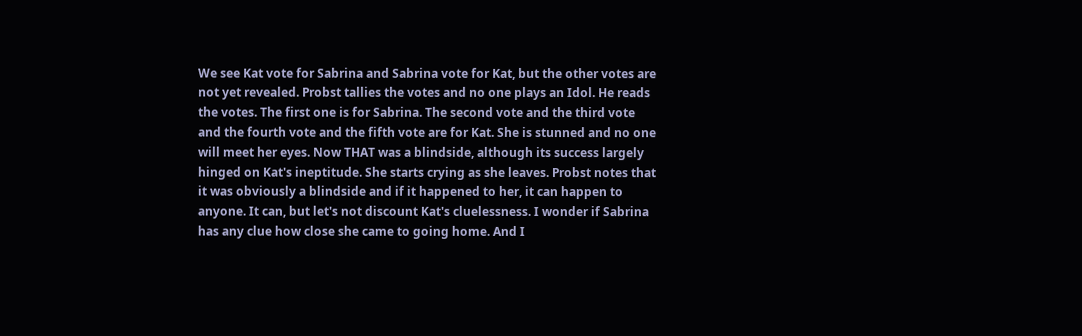We see Kat vote for Sabrina and Sabrina vote for Kat, but the other votes are not yet revealed. Probst tallies the votes and no one plays an Idol. He reads the votes. The first one is for Sabrina. The second vote and the third vote and the fourth vote and the fifth vote are for Kat. She is stunned and no one will meet her eyes. Now THAT was a blindside, although its success largely hinged on Kat's ineptitude. She starts crying as she leaves. Probst notes that it was obviously a blindside and if it happened to her, it can happen to anyone. It can, but let's not discount Kat's cluelessness. I wonder if Sabrina has any clue how close she came to going home. And I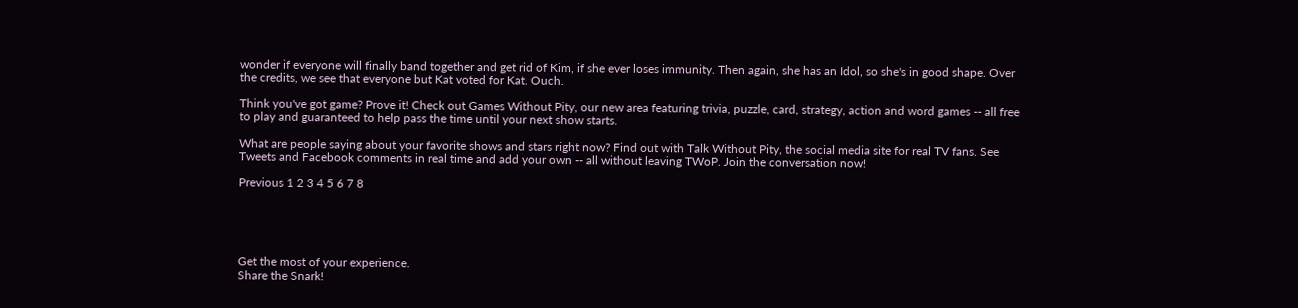wonder if everyone will finally band together and get rid of Kim, if she ever loses immunity. Then again, she has an Idol, so she's in good shape. Over the credits, we see that everyone but Kat voted for Kat. Ouch.

Think you've got game? Prove it! Check out Games Without Pity, our new area featuring trivia, puzzle, card, strategy, action and word games -- all free to play and guaranteed to help pass the time until your next show starts.

What are people saying about your favorite shows and stars right now? Find out with Talk Without Pity, the social media site for real TV fans. See Tweets and Facebook comments in real time and add your own -- all without leaving TWoP. Join the conversation now!

Previous 1 2 3 4 5 6 7 8





Get the most of your experience.
Share the Snark!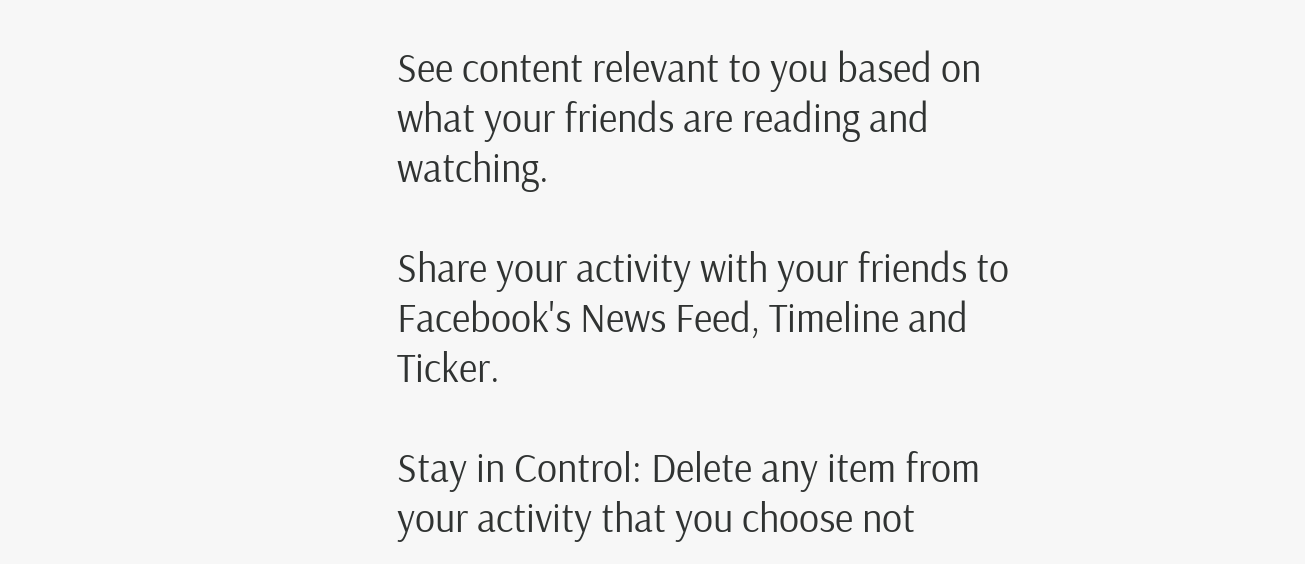See content relevant to you based on what your friends are reading and watching.

Share your activity with your friends to Facebook's News Feed, Timeline and Ticker.

Stay in Control: Delete any item from your activity that you choose not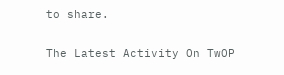to share.

The Latest Activity On TwOP